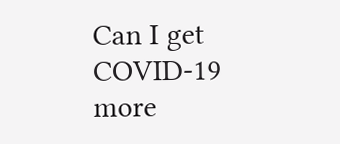Can I get COVID-19 more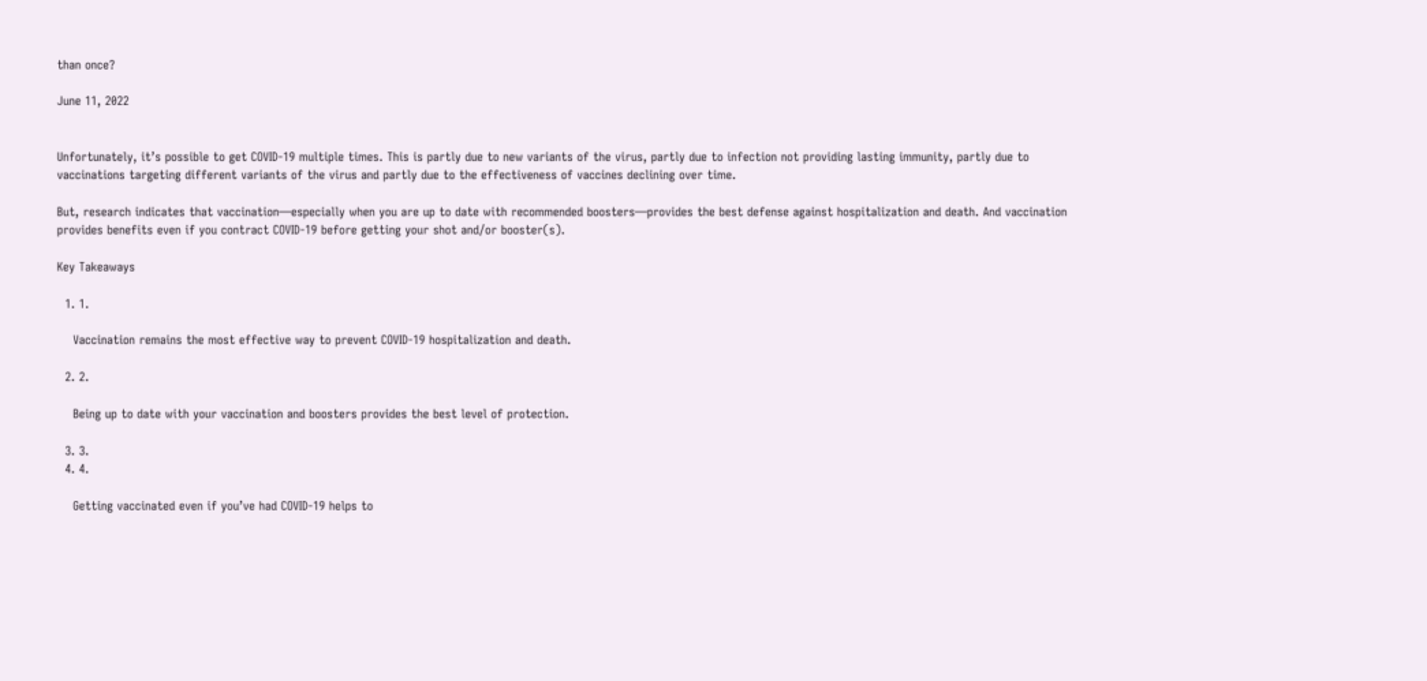than once?

June 11, 2022


Unfortunately, it’s possible to get COVID-19 multiple times. This is partly due to new variants of the virus, partly due to infection not providing lasting immunity, partly due to vaccinations targeting different variants of the virus and partly due to the effectiveness of vaccines declining over time.

But, research indicates that vaccination—especially when you are up to date with recommended boosters—provides the best defense against hospitalization and death. And vaccination provides benefits even if you contract COVID-19 before getting your shot and/or booster(s).

Key Takeaways

  1. 1.

    Vaccination remains the most effective way to prevent COVID-19 hospitalization and death.

  2. 2.

    Being up to date with your vaccination and boosters provides the best level of protection.

  3. 3.
  4. 4.

    Getting vaccinated even if you’ve had COVID-19 helps to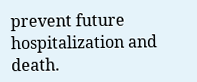prevent future hospitalization and death.